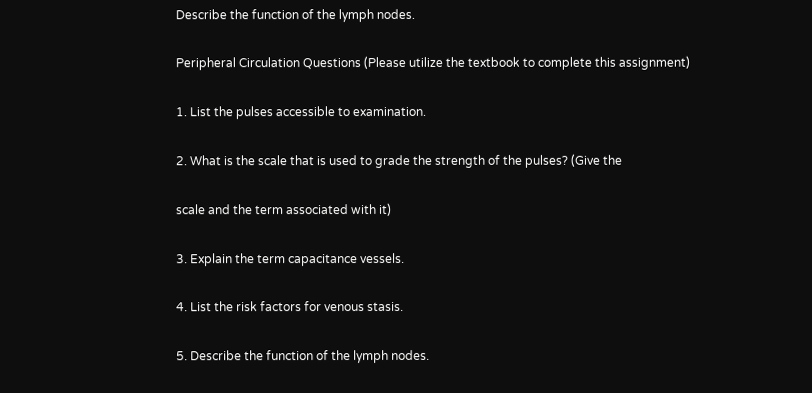Describe the function of the lymph nodes.

Peripheral Circulation Questions (Please utilize the textbook to complete this assignment)

1. List the pulses accessible to examination.

2. What is the scale that is used to grade the strength of the pulses? (Give the

scale and the term associated with it)

3. Explain the term capacitance vessels.

4. List the risk factors for venous stasis.

5. Describe the function of the lymph nodes.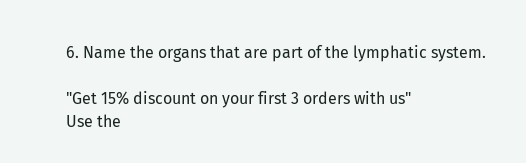6. Name the organs that are part of the lymphatic system.

"Get 15% discount on your first 3 orders with us"
Use the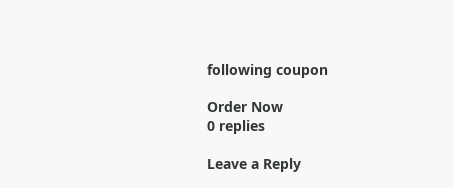following coupon

Order Now
0 replies

Leave a Reply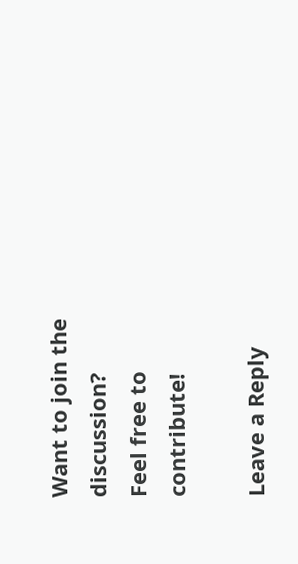Want to join the discussion?
Feel free to contribute!

Leave a Reply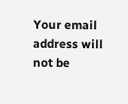Your email address will not be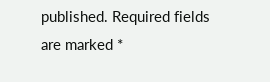published. Required fields are marked *